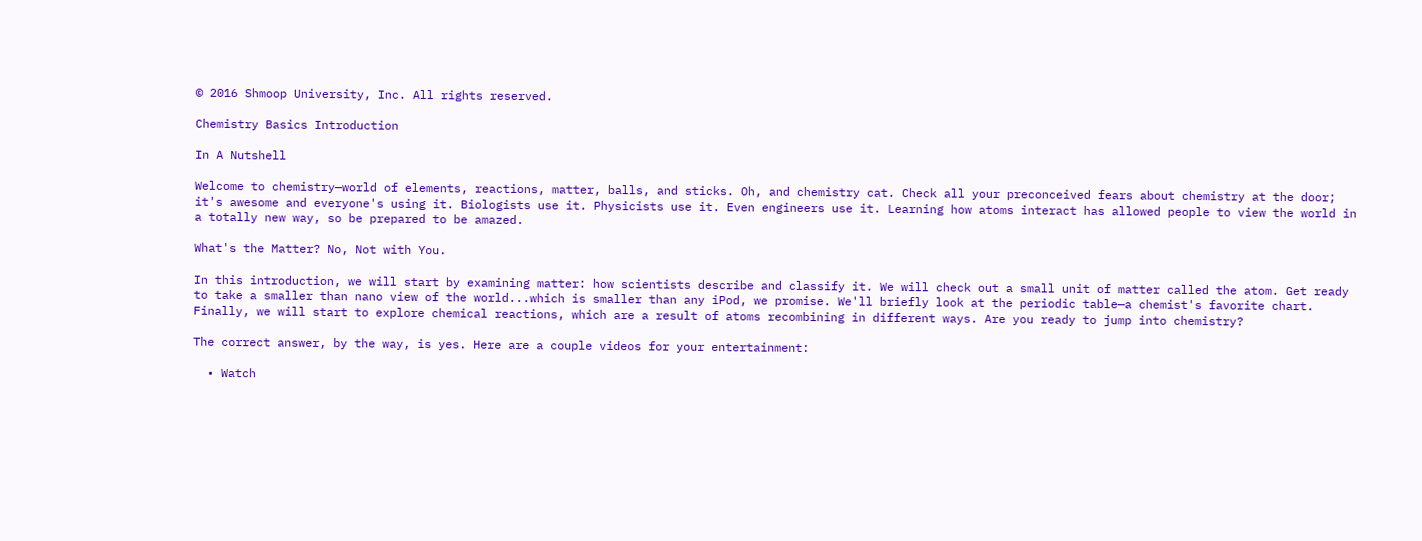© 2016 Shmoop University, Inc. All rights reserved.

Chemistry Basics Introduction

In A Nutshell

Welcome to chemistry—world of elements, reactions, matter, balls, and sticks. Oh, and chemistry cat. Check all your preconceived fears about chemistry at the door; it's awesome and everyone's using it. Biologists use it. Physicists use it. Even engineers use it. Learning how atoms interact has allowed people to view the world in a totally new way, so be prepared to be amazed.

What's the Matter? No, Not with You.

In this introduction, we will start by examining matter: how scientists describe and classify it. We will check out a small unit of matter called the atom. Get ready to take a smaller than nano view of the world...which is smaller than any iPod, we promise. We'll briefly look at the periodic table—a chemist's favorite chart. Finally, we will start to explore chemical reactions, which are a result of atoms recombining in different ways. Are you ready to jump into chemistry?

The correct answer, by the way, is yes. Here are a couple videos for your entertainment:

  • Watch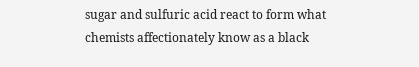sugar and sulfuric acid react to form what chemists affectionately know as a black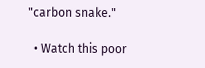"carbon snake."

  • Watch this poor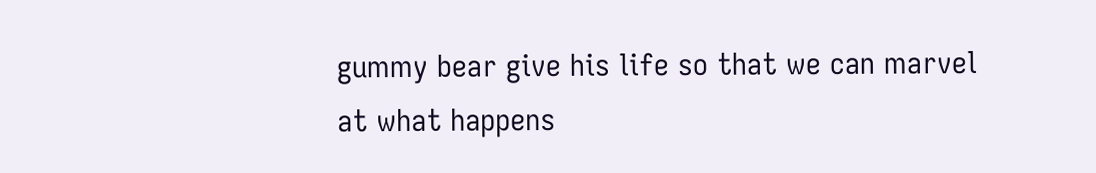gummy bear give his life so that we can marvel at what happens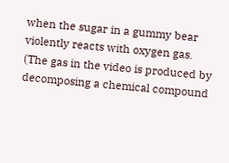when the sugar in a gummy bear violently reacts with oxygen gas. (The gas in the video is produced by decomposing a chemical compound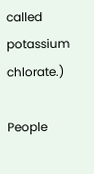called potassium chlorate.)

People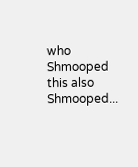who Shmooped this also Shmooped...